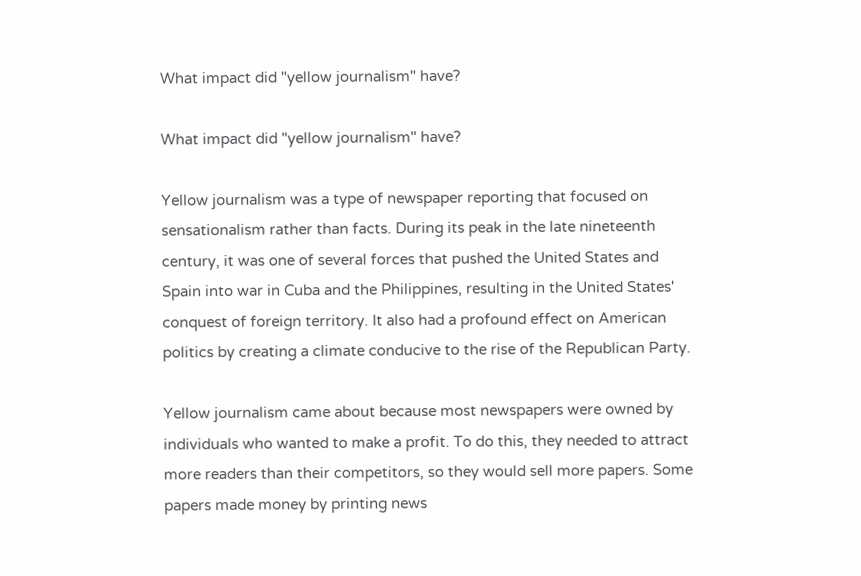What impact did "yellow journalism" have?

What impact did "yellow journalism" have?

Yellow journalism was a type of newspaper reporting that focused on sensationalism rather than facts. During its peak in the late nineteenth century, it was one of several forces that pushed the United States and Spain into war in Cuba and the Philippines, resulting in the United States' conquest of foreign territory. It also had a profound effect on American politics by creating a climate conducive to the rise of the Republican Party.

Yellow journalism came about because most newspapers were owned by individuals who wanted to make a profit. To do this, they needed to attract more readers than their competitors, so they would sell more papers. Some papers made money by printing news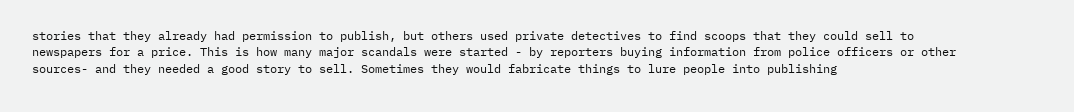stories that they already had permission to publish, but others used private detectives to find scoops that they could sell to newspapers for a price. This is how many major scandals were started - by reporters buying information from police officers or other sources- and they needed a good story to sell. Sometimes they would fabricate things to lure people into publishing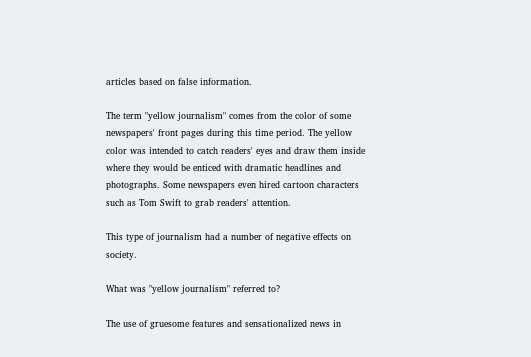articles based on false information.

The term "yellow journalism" comes from the color of some newspapers' front pages during this time period. The yellow color was intended to catch readers' eyes and draw them inside where they would be enticed with dramatic headlines and photographs. Some newspapers even hired cartoon characters such as Tom Swift to grab readers' attention.

This type of journalism had a number of negative effects on society.

What was "yellow journalism" referred to?

The use of gruesome features and sensationalized news in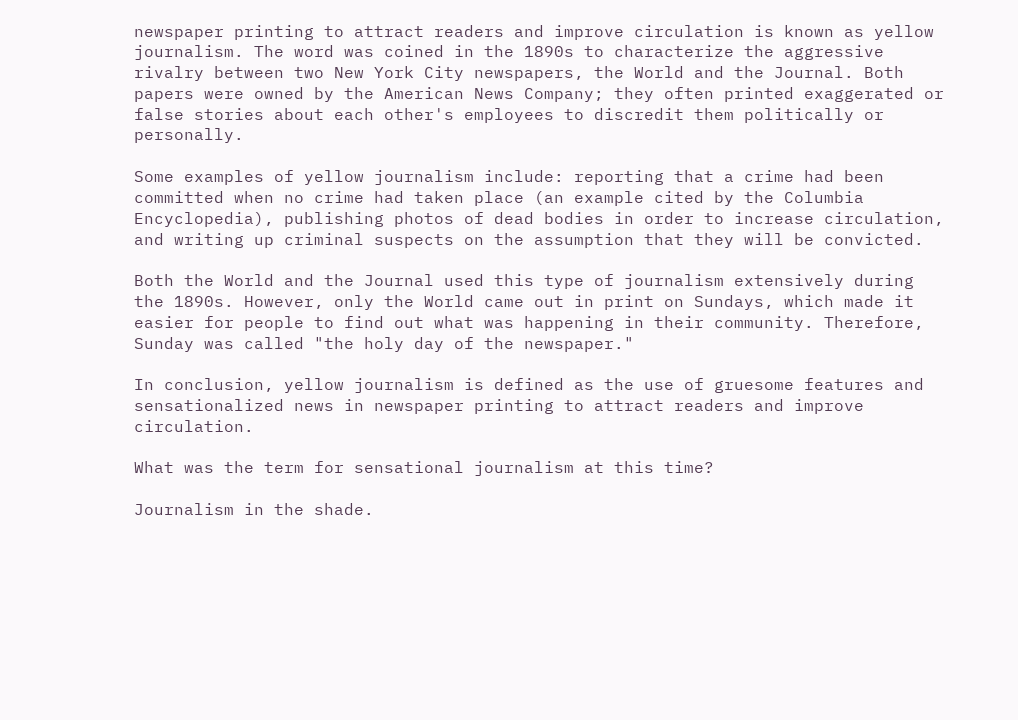newspaper printing to attract readers and improve circulation is known as yellow journalism. The word was coined in the 1890s to characterize the aggressive rivalry between two New York City newspapers, the World and the Journal. Both papers were owned by the American News Company; they often printed exaggerated or false stories about each other's employees to discredit them politically or personally.

Some examples of yellow journalism include: reporting that a crime had been committed when no crime had taken place (an example cited by the Columbia Encyclopedia), publishing photos of dead bodies in order to increase circulation, and writing up criminal suspects on the assumption that they will be convicted.

Both the World and the Journal used this type of journalism extensively during the 1890s. However, only the World came out in print on Sundays, which made it easier for people to find out what was happening in their community. Therefore, Sunday was called "the holy day of the newspaper."

In conclusion, yellow journalism is defined as the use of gruesome features and sensationalized news in newspaper printing to attract readers and improve circulation.

What was the term for sensational journalism at this time?

Journalism in the shade.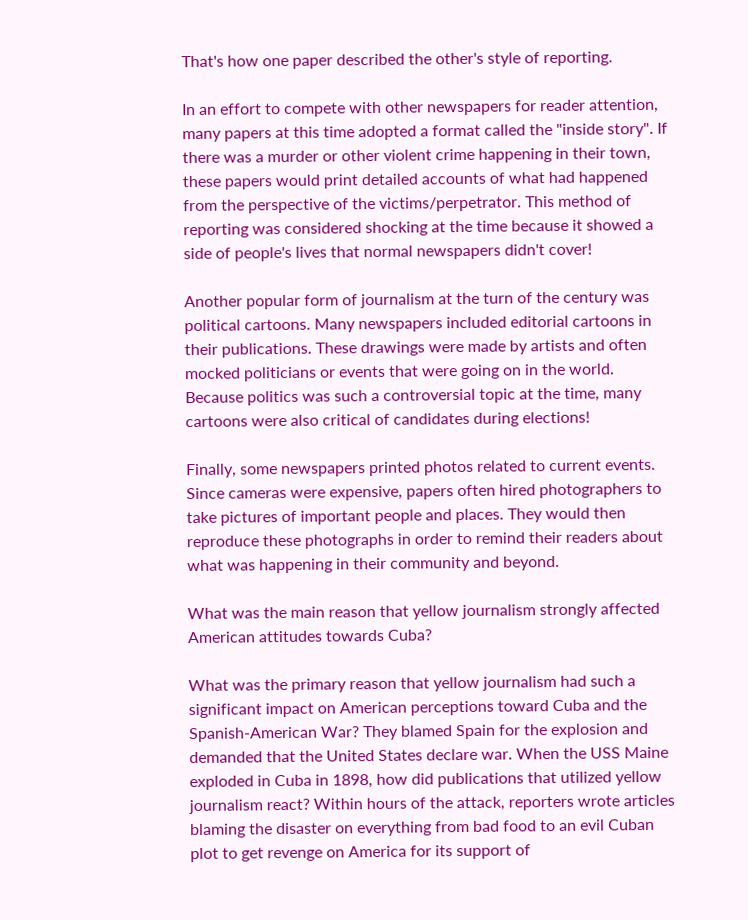That's how one paper described the other's style of reporting.

In an effort to compete with other newspapers for reader attention, many papers at this time adopted a format called the "inside story". If there was a murder or other violent crime happening in their town, these papers would print detailed accounts of what had happened from the perspective of the victims/perpetrator. This method of reporting was considered shocking at the time because it showed a side of people's lives that normal newspapers didn't cover!

Another popular form of journalism at the turn of the century was political cartoons. Many newspapers included editorial cartoons in their publications. These drawings were made by artists and often mocked politicians or events that were going on in the world. Because politics was such a controversial topic at the time, many cartoons were also critical of candidates during elections!

Finally, some newspapers printed photos related to current events. Since cameras were expensive, papers often hired photographers to take pictures of important people and places. They would then reproduce these photographs in order to remind their readers about what was happening in their community and beyond.

What was the main reason that yellow journalism strongly affected American attitudes towards Cuba?

What was the primary reason that yellow journalism had such a significant impact on American perceptions toward Cuba and the Spanish-American War? They blamed Spain for the explosion and demanded that the United States declare war. When the USS Maine exploded in Cuba in 1898, how did publications that utilized yellow journalism react? Within hours of the attack, reporters wrote articles blaming the disaster on everything from bad food to an evil Cuban plot to get revenge on America for its support of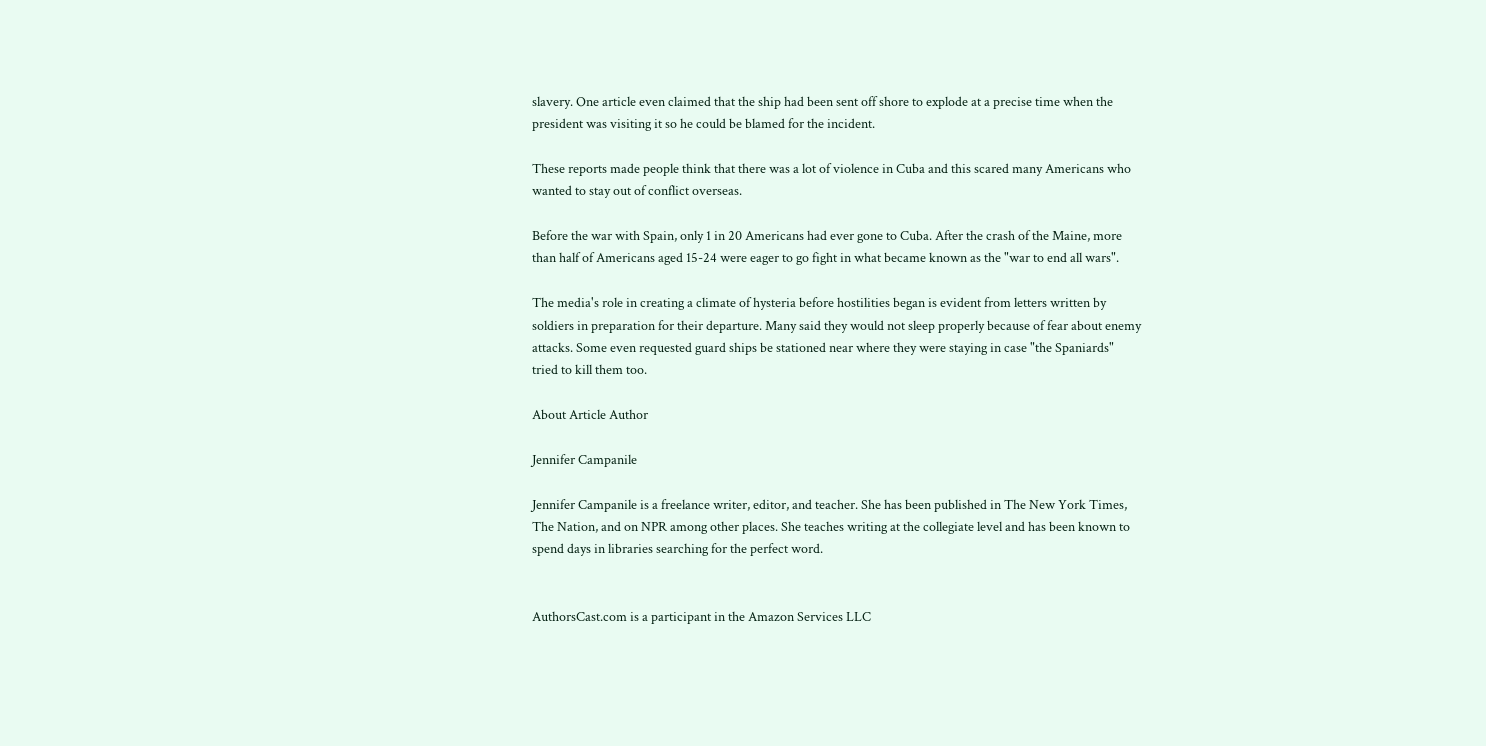slavery. One article even claimed that the ship had been sent off shore to explode at a precise time when the president was visiting it so he could be blamed for the incident.

These reports made people think that there was a lot of violence in Cuba and this scared many Americans who wanted to stay out of conflict overseas.

Before the war with Spain, only 1 in 20 Americans had ever gone to Cuba. After the crash of the Maine, more than half of Americans aged 15-24 were eager to go fight in what became known as the "war to end all wars".

The media's role in creating a climate of hysteria before hostilities began is evident from letters written by soldiers in preparation for their departure. Many said they would not sleep properly because of fear about enemy attacks. Some even requested guard ships be stationed near where they were staying in case "the Spaniards" tried to kill them too.

About Article Author

Jennifer Campanile

Jennifer Campanile is a freelance writer, editor, and teacher. She has been published in The New York Times, The Nation, and on NPR among other places. She teaches writing at the collegiate level and has been known to spend days in libraries searching for the perfect word.


AuthorsCast.com is a participant in the Amazon Services LLC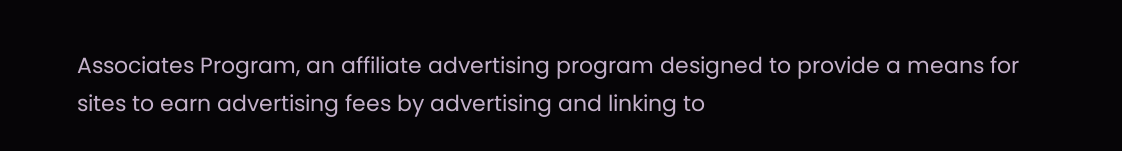Associates Program, an affiliate advertising program designed to provide a means for sites to earn advertising fees by advertising and linking to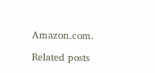Amazon.com.

Related posts